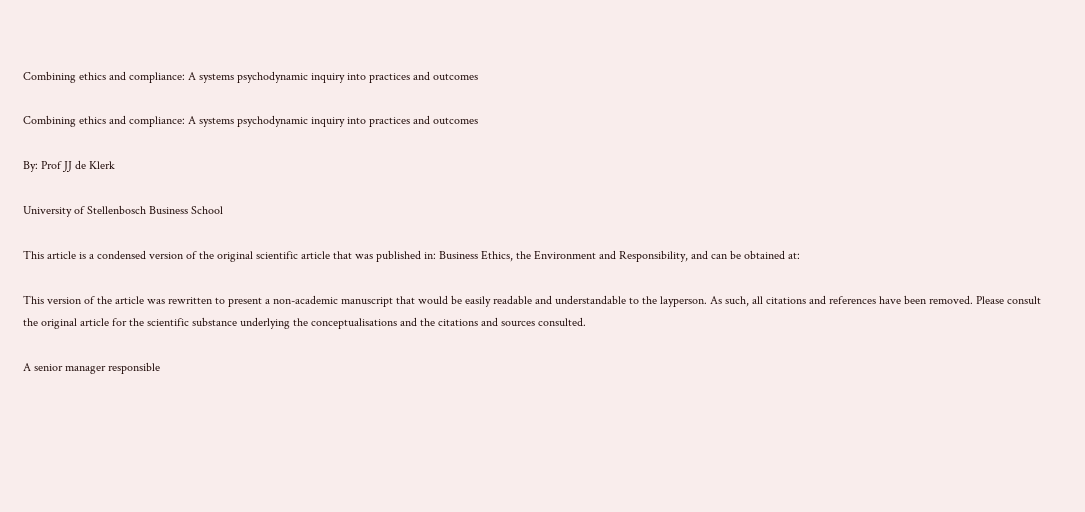Combining ethics and compliance: A systems psychodynamic inquiry into practices and outcomes

Combining ethics and compliance: A systems psychodynamic inquiry into practices and outcomes

By: Prof JJ de Klerk

University of Stellenbosch Business School

This article is a condensed version of the original scientific article that was published in: Business Ethics, the Environment and Responsibility, and can be obtained at:

This version of the article was rewritten to present a non-academic manuscript that would be easily readable and understandable to the layperson. As such, all citations and references have been removed. Please consult the original article for the scientific substance underlying the conceptualisations and the citations and sources consulted.

A senior manager responsible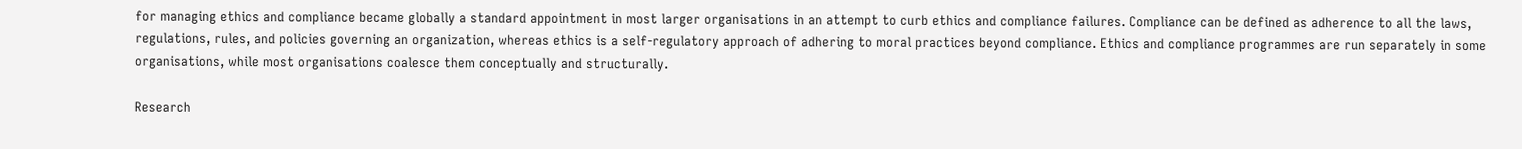for managing ethics and compliance became globally a standard appointment in most larger organisations in an attempt to curb ethics and compliance failures. Compliance can be defined as adherence to all the laws, regulations, rules, and policies governing an organization, whereas ethics is a self-regulatory approach of adhering to moral practices beyond compliance. Ethics and compliance programmes are run separately in some organisations, while most organisations coalesce them conceptually and structurally.

Research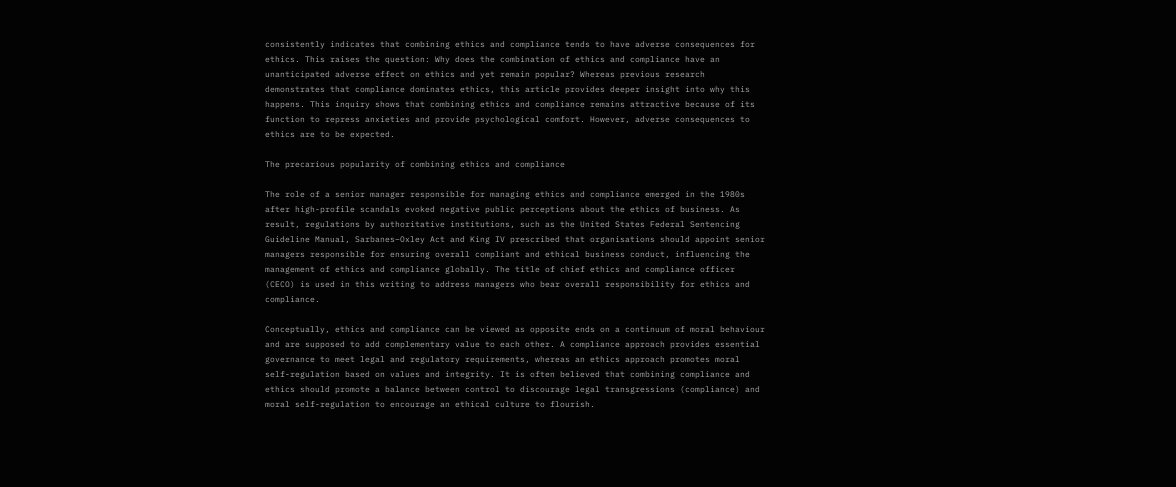consistently indicates that combining ethics and compliance tends to have adverse consequences for ethics. This raises the question: Why does the combination of ethics and compliance have an unanticipated adverse effect on ethics and yet remain popular? Whereas previous research demonstrates that compliance dominates ethics, this article provides deeper insight into why this happens. This inquiry shows that combining ethics and compliance remains attractive because of its function to repress anxieties and provide psychological comfort. However, adverse consequences to ethics are to be expected.

The precarious popularity of combining ethics and compliance

The role of a senior manager responsible for managing ethics and compliance emerged in the 1980s after high-profile scandals evoked negative public perceptions about the ethics of business. As result, regulations by authoritative institutions, such as the United States Federal Sentencing Guideline Manual, Sarbanes–Oxley Act and King IV prescribed that organisations should appoint senior managers responsible for ensuring overall compliant and ethical business conduct, influencing the management of ethics and compliance globally. The title of chief ethics and compliance officer (CECO) is used in this writing to address managers who bear overall responsibility for ethics and compliance.

Conceptually, ethics and compliance can be viewed as opposite ends on a continuum of moral behaviour and are supposed to add complementary value to each other. A compliance approach provides essential governance to meet legal and regulatory requirements, whereas an ethics approach promotes moral self-regulation based on values and integrity. It is often believed that combining compliance and ethics should promote a balance between control to discourage legal transgressions (compliance) and moral self-regulation to encourage an ethical culture to flourish.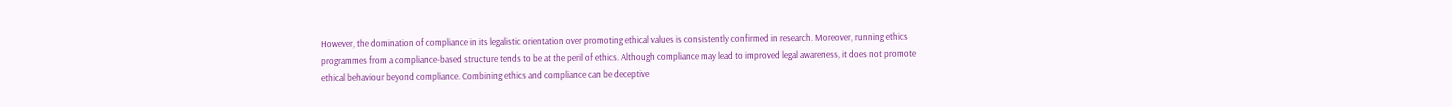However, the domination of compliance in its legalistic orientation over promoting ethical values is consistently confirmed in research. Moreover, running ethics programmes from a compliance-based structure tends to be at the peril of ethics. Although compliance may lead to improved legal awareness, it does not promote ethical behaviour beyond compliance. Combining ethics and compliance can be deceptive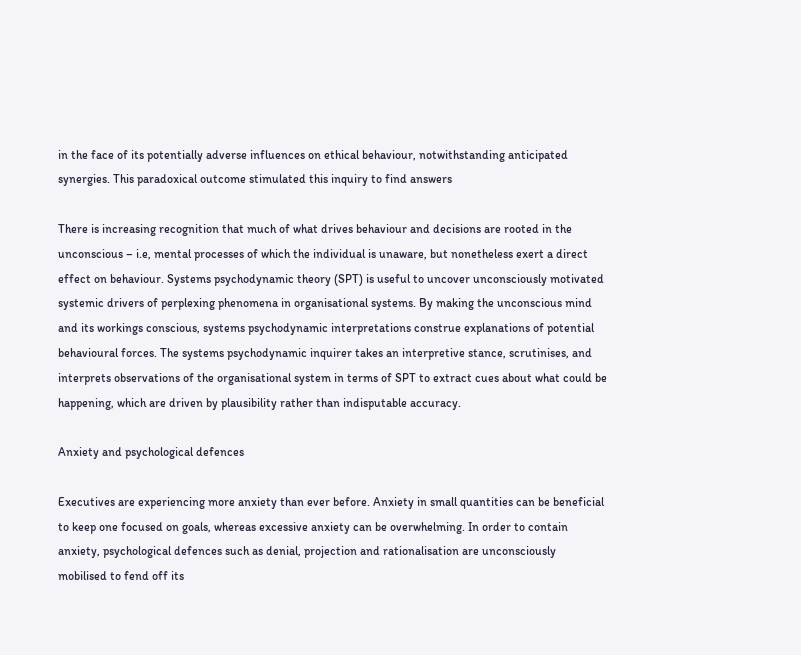in the face of its potentially adverse influences on ethical behaviour, notwithstanding anticipated synergies. This paradoxical outcome stimulated this inquiry to find answers

There is increasing recognition that much of what drives behaviour and decisions are rooted in the unconscious – i.e, mental processes of which the individual is unaware, but nonetheless exert a direct effect on behaviour. Systems psychodynamic theory (SPT) is useful to uncover unconsciously motivated systemic drivers of perplexing phenomena in organisational systems. By making the unconscious mind and its workings conscious, systems psychodynamic interpretations construe explanations of potential behavioural forces. The systems psychodynamic inquirer takes an interpretive stance, scrutinises, and interprets observations of the organisational system in terms of SPT to extract cues about what could be happening, which are driven by plausibility rather than indisputable accuracy.

Anxiety and psychological defences

Executives are experiencing more anxiety than ever before. Anxiety in small quantities can be beneficial to keep one focused on goals, whereas excessive anxiety can be overwhelming. In order to contain anxiety, psychological defences such as denial, projection and rationalisation are unconsciously mobilised to fend off its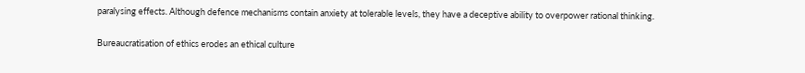paralysing effects. Although defence mechanisms contain anxiety at tolerable levels, they have a deceptive ability to overpower rational thinking.

Bureaucratisation of ethics erodes an ethical culture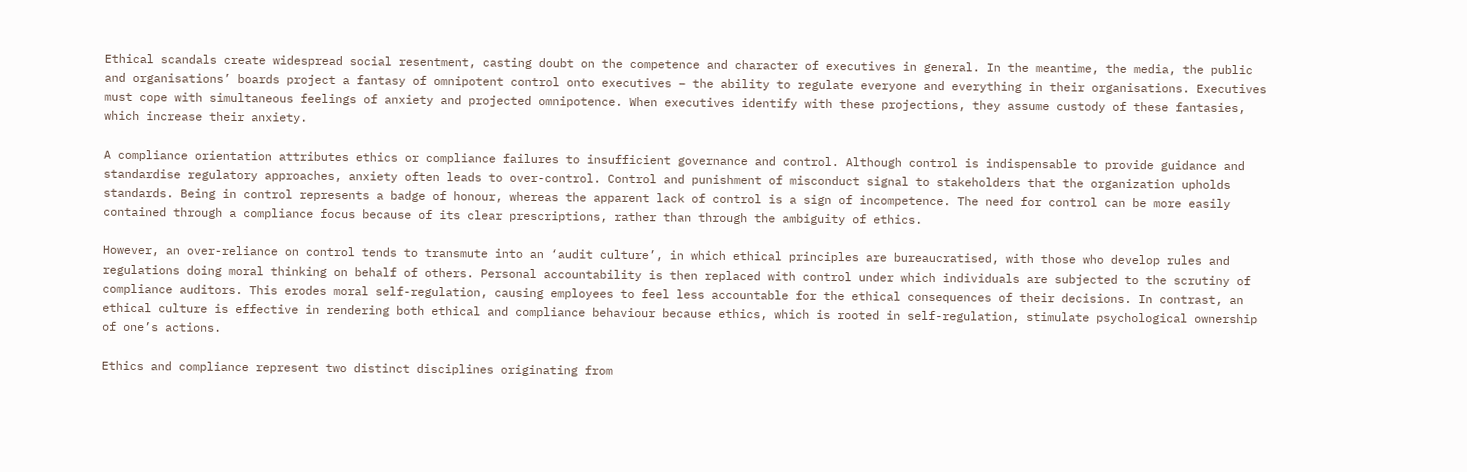Ethical scandals create widespread social resentment, casting doubt on the competence and character of executives in general. In the meantime, the media, the public and organisations’ boards project a fantasy of omnipotent control onto executives – the ability to regulate everyone and everything in their organisations. Executives must cope with simultaneous feelings of anxiety and projected omnipotence. When executives identify with these projections, they assume custody of these fantasies, which increase their anxiety.

A compliance orientation attributes ethics or compliance failures to insufficient governance and control. Although control is indispensable to provide guidance and standardise regulatory approaches, anxiety often leads to over-control. Control and punishment of misconduct signal to stakeholders that the organization upholds standards. Being in control represents a badge of honour, whereas the apparent lack of control is a sign of incompetence. The need for control can be more easily contained through a compliance focus because of its clear prescriptions, rather than through the ambiguity of ethics.

However, an over-reliance on control tends to transmute into an ‘audit culture’, in which ethical principles are bureaucratised, with those who develop rules and regulations doing moral thinking on behalf of others. Personal accountability is then replaced with control under which individuals are subjected to the scrutiny of compliance auditors. This erodes moral self-regulation, causing employees to feel less accountable for the ethical consequences of their decisions. In contrast, an ethical culture is effective in rendering both ethical and compliance behaviour because ethics, which is rooted in self-regulation, stimulate psychological ownership of one’s actions.

Ethics and compliance represent two distinct disciplines originating from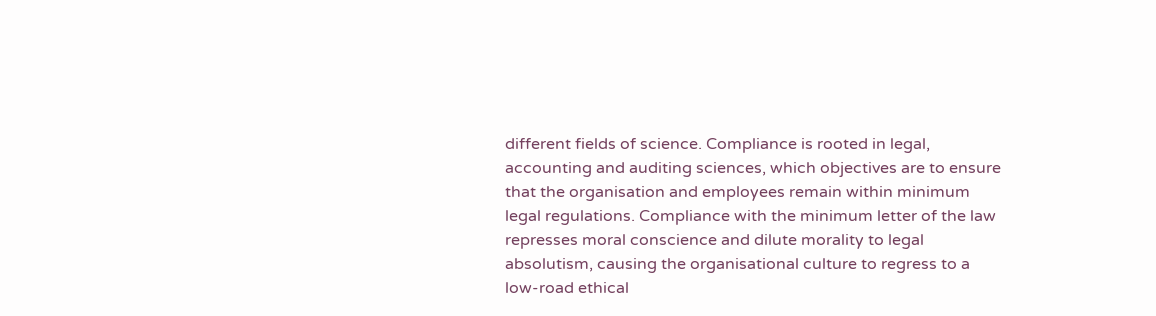different fields of science. Compliance is rooted in legal, accounting and auditing sciences, which objectives are to ensure that the organisation and employees remain within minimum legal regulations. Compliance with the minimum letter of the law represses moral conscience and dilute morality to legal absolutism, causing the organisational culture to regress to a low-road ethical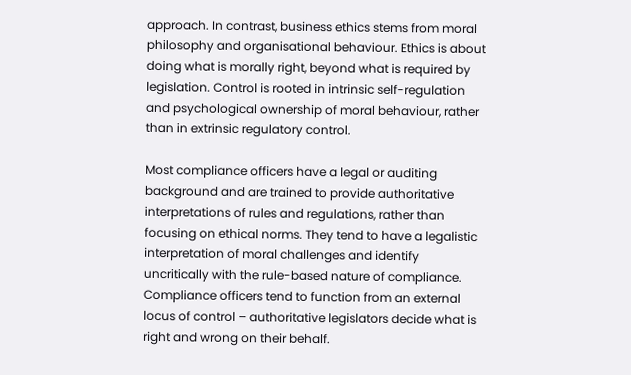approach. In contrast, business ethics stems from moral philosophy and organisational behaviour. Ethics is about doing what is morally right, beyond what is required by legislation. Control is rooted in intrinsic self-regulation and psychological ownership of moral behaviour, rather than in extrinsic regulatory control.

Most compliance officers have a legal or auditing background and are trained to provide authoritative interpretations of rules and regulations, rather than focusing on ethical norms. They tend to have a legalistic interpretation of moral challenges and identify uncritically with the rule-based nature of compliance. Compliance officers tend to function from an external locus of control – authoritative legislators decide what is right and wrong on their behalf.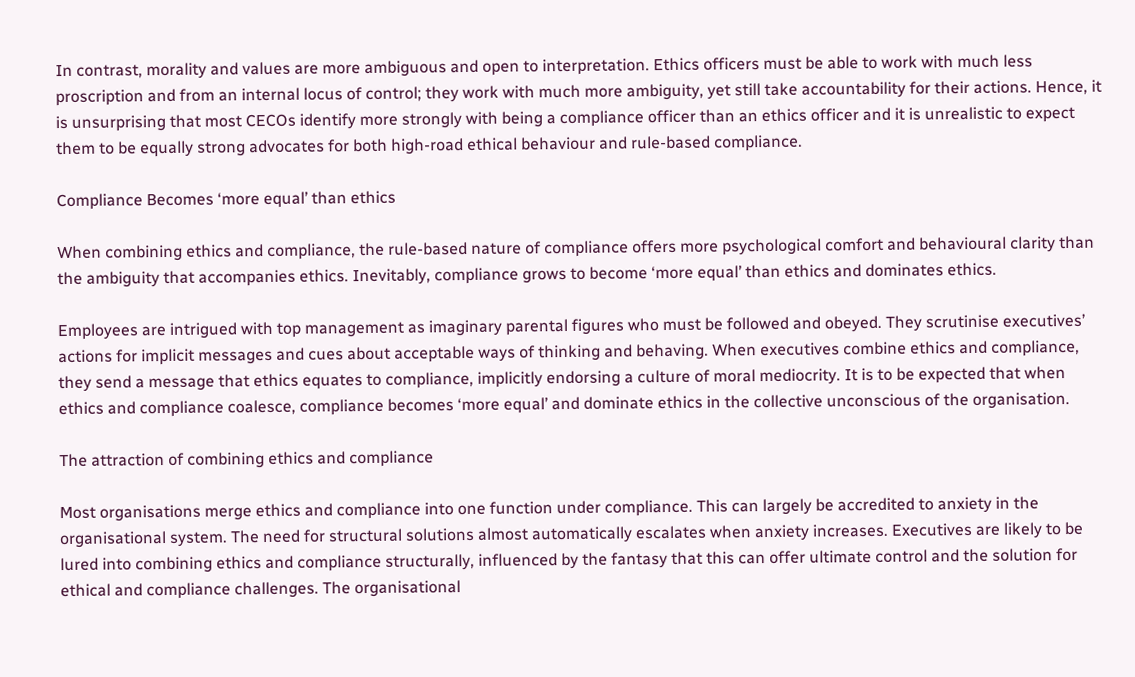In contrast, morality and values are more ambiguous and open to interpretation. Ethics officers must be able to work with much less proscription and from an internal locus of control; they work with much more ambiguity, yet still take accountability for their actions. Hence, it is unsurprising that most CECOs identify more strongly with being a compliance officer than an ethics officer and it is unrealistic to expect them to be equally strong advocates for both high-road ethical behaviour and rule-based compliance.

Compliance Becomes ‘more equal’ than ethics

When combining ethics and compliance, the rule-based nature of compliance offers more psychological comfort and behavioural clarity than the ambiguity that accompanies ethics. Inevitably, compliance grows to become ‘more equal’ than ethics and dominates ethics.

Employees are intrigued with top management as imaginary parental figures who must be followed and obeyed. They scrutinise executives’ actions for implicit messages and cues about acceptable ways of thinking and behaving. When executives combine ethics and compliance, they send a message that ethics equates to compliance, implicitly endorsing a culture of moral mediocrity. It is to be expected that when ethics and compliance coalesce, compliance becomes ‘more equal’ and dominate ethics in the collective unconscious of the organisation.

The attraction of combining ethics and compliance

Most organisations merge ethics and compliance into one function under compliance. This can largely be accredited to anxiety in the organisational system. The need for structural solutions almost automatically escalates when anxiety increases. Executives are likely to be lured into combining ethics and compliance structurally, influenced by the fantasy that this can offer ultimate control and the solution for ethical and compliance challenges. The organisational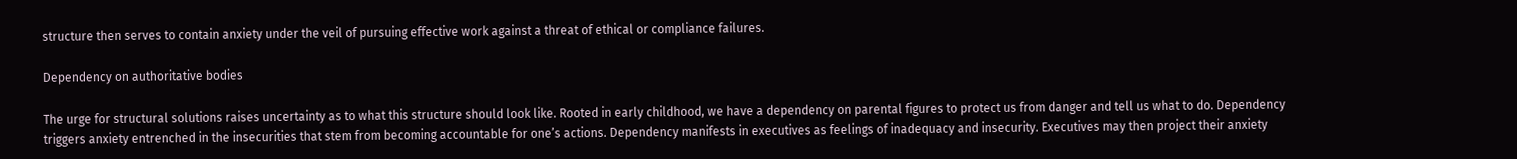structure then serves to contain anxiety under the veil of pursuing effective work against a threat of ethical or compliance failures.

Dependency on authoritative bodies

The urge for structural solutions raises uncertainty as to what this structure should look like. Rooted in early childhood, we have a dependency on parental figures to protect us from danger and tell us what to do. Dependency triggers anxiety entrenched in the insecurities that stem from becoming accountable for one’s actions. Dependency manifests in executives as feelings of inadequacy and insecurity. Executives may then project their anxiety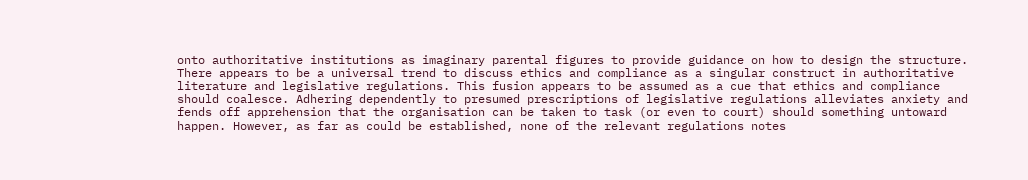onto authoritative institutions as imaginary parental figures to provide guidance on how to design the structure. There appears to be a universal trend to discuss ethics and compliance as a singular construct in authoritative literature and legislative regulations. This fusion appears to be assumed as a cue that ethics and compliance should coalesce. Adhering dependently to presumed prescriptions of legislative regulations alleviates anxiety and fends off apprehension that the organisation can be taken to task (or even to court) should something untoward happen. However, as far as could be established, none of the relevant regulations notes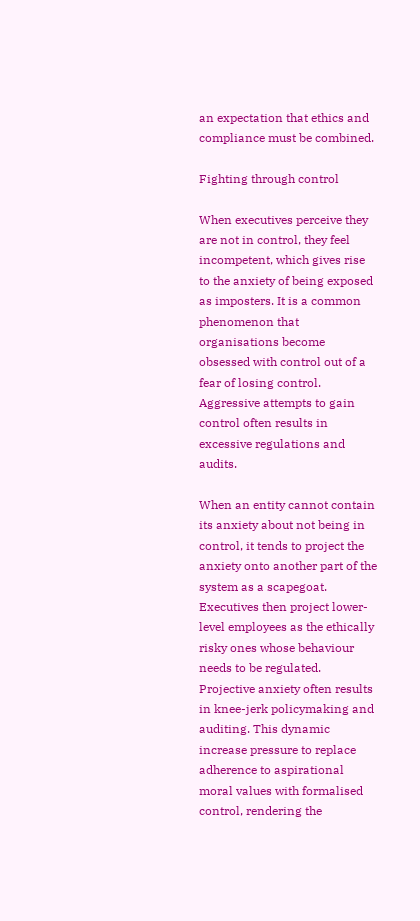an expectation that ethics and compliance must be combined.

Fighting through control

When executives perceive they are not in control, they feel incompetent, which gives rise to the anxiety of being exposed as imposters. It is a common phenomenon that organisations become obsessed with control out of a fear of losing control. Aggressive attempts to gain control often results in excessive regulations and audits.

When an entity cannot contain its anxiety about not being in control, it tends to project the anxiety onto another part of the system as a scapegoat. Executives then project lower-level employees as the ethically risky ones whose behaviour needs to be regulated. Projective anxiety often results in knee-jerk policymaking and auditing. This dynamic increase pressure to replace adherence to aspirational moral values with formalised control, rendering the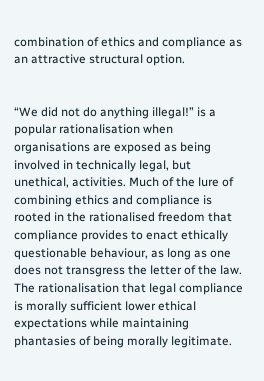combination of ethics and compliance as an attractive structural option.


“We did not do anything illegal!” is a popular rationalisation when organisations are exposed as being involved in technically legal, but unethical, activities. Much of the lure of combining ethics and compliance is rooted in the rationalised freedom that compliance provides to enact ethically questionable behaviour, as long as one does not transgress the letter of the law. The rationalisation that legal compliance is morally sufficient lower ethical expectations while maintaining phantasies of being morally legitimate.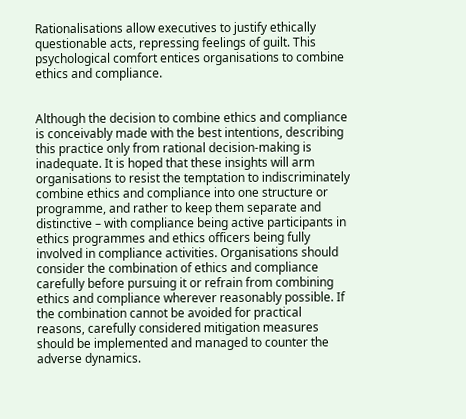Rationalisations allow executives to justify ethically questionable acts, repressing feelings of guilt. This psychological comfort entices organisations to combine ethics and compliance.


Although the decision to combine ethics and compliance is conceivably made with the best intentions, describing this practice only from rational decision-making is inadequate. It is hoped that these insights will arm organisations to resist the temptation to indiscriminately combine ethics and compliance into one structure or programme, and rather to keep them separate and distinctive – with compliance being active participants in ethics programmes and ethics officers being fully involved in compliance activities. Organisations should consider the combination of ethics and compliance carefully before pursuing it or refrain from combining ethics and compliance wherever reasonably possible. If the combination cannot be avoided for practical reasons, carefully considered mitigation measures should be implemented and managed to counter the adverse dynamics.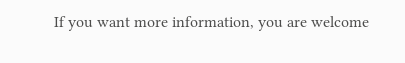If you want more information, you are welcome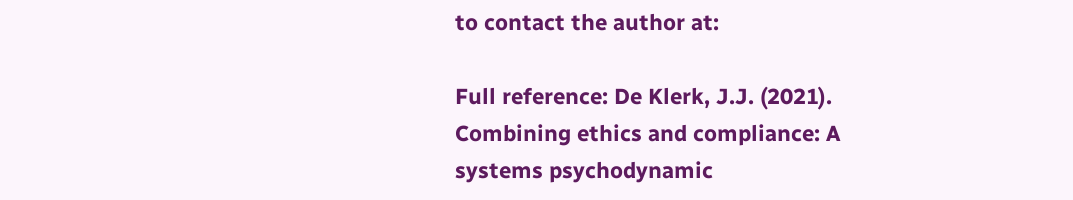to contact the author at:

Full reference: De Klerk, J.J. (2021). Combining ethics and compliance: A systems psychodynamic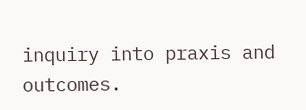inquiry into praxis and outcomes.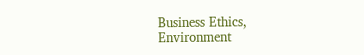Business Ethics, Environment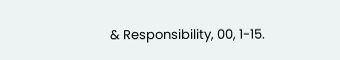& Responsibility, 00, 1-15.